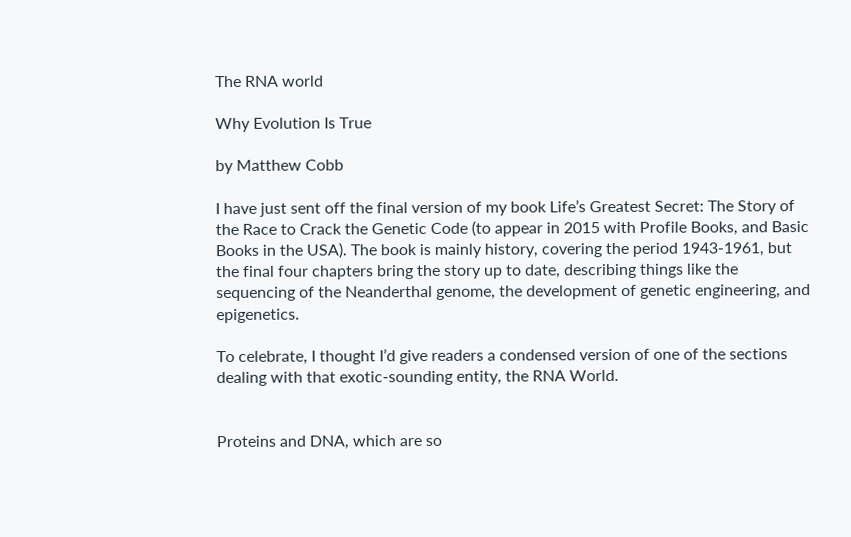The RNA world

Why Evolution Is True

by Matthew Cobb

I have just sent off the final version of my book Life’s Greatest Secret: The Story of the Race to Crack the Genetic Code (to appear in 2015 with Profile Books, and Basic Books in the USA). The book is mainly history, covering the period 1943-1961, but the final four chapters bring the story up to date, describing things like the sequencing of the Neanderthal genome, the development of genetic engineering, and epigenetics.

To celebrate, I thought I’d give readers a condensed version of one of the sections dealing with that exotic-sounding entity, the RNA World.


Proteins and DNA, which are so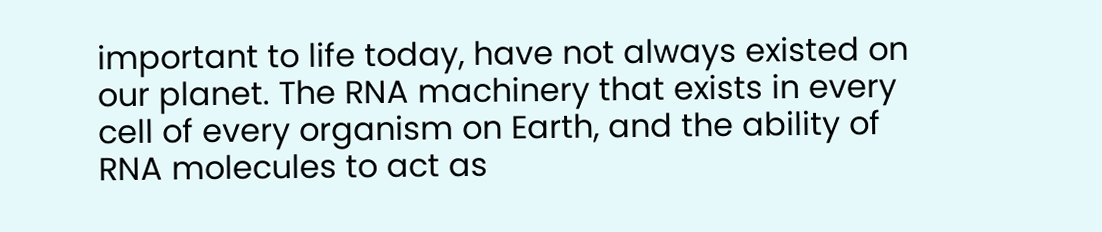important to life today, have not always existed on our planet. The RNA machinery that exists in every cell of every organism on Earth, and the ability of RNA molecules to act as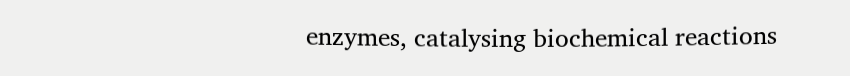enzymes, catalysing biochemical reactions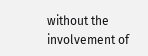without the involvement of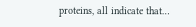proteins, all indicate that…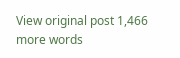View original post 1,466 more words